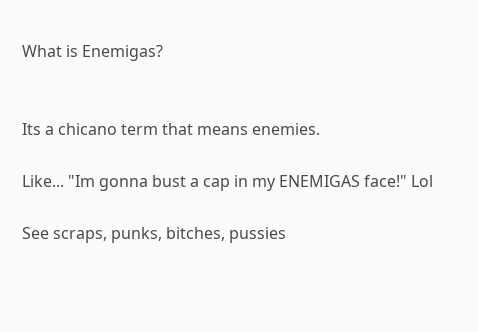What is Enemigas?


Its a chicano term that means enemies.

Like... "Im gonna bust a cap in my ENEMIGAS face!" Lol

See scraps, punks, bitches, pussies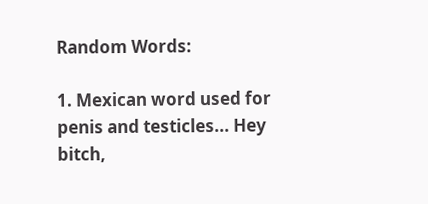Random Words:

1. Mexican word used for penis and testicles... Hey bitch,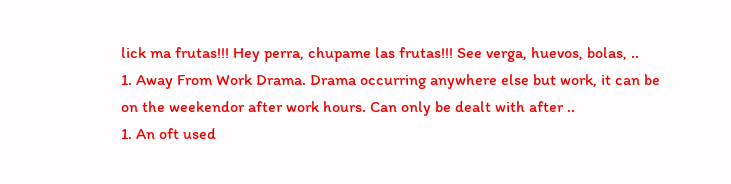lick ma frutas!!! Hey perra, chupame las frutas!!! See verga, huevos, bolas, ..
1. Away From Work Drama. Drama occurring anywhere else but work, it can be on the weekendor after work hours. Can only be dealt with after ..
1. An oft used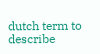dutch term to describe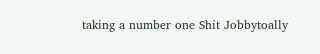taking a number one Shit Jobbytoally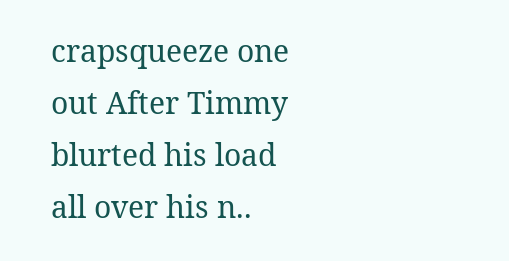crapsqueeze one out After Timmy blurted his load all over his n..